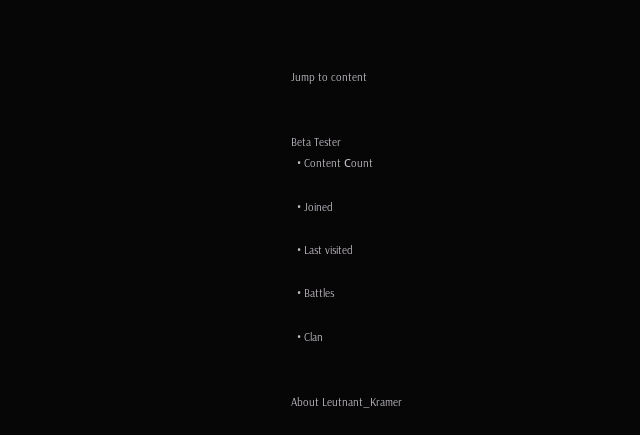Jump to content


Beta Tester
  • Content Сount

  • Joined

  • Last visited

  • Battles

  • Clan


About Leutnant_Kramer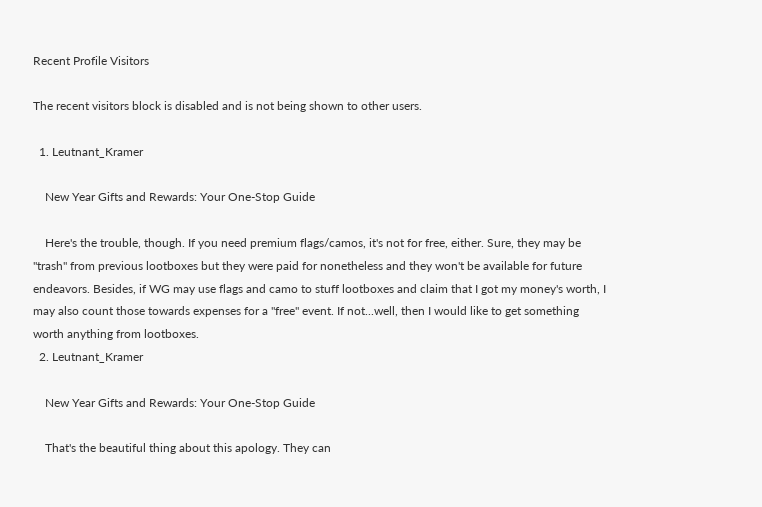Recent Profile Visitors

The recent visitors block is disabled and is not being shown to other users.

  1. Leutnant_Kramer

    New Year Gifts and Rewards: Your One-Stop Guide

    Here's the trouble, though. If you need premium flags/camos, it's not for free, either. Sure, they may be "trash" from previous lootboxes but they were paid for nonetheless and they won't be available for future endeavors. Besides, if WG may use flags and camo to stuff lootboxes and claim that I got my money's worth, I may also count those towards expenses for a "free" event. If not...well, then I would like to get something worth anything from lootboxes.
  2. Leutnant_Kramer

    New Year Gifts and Rewards: Your One-Stop Guide

    That's the beautiful thing about this apology. They can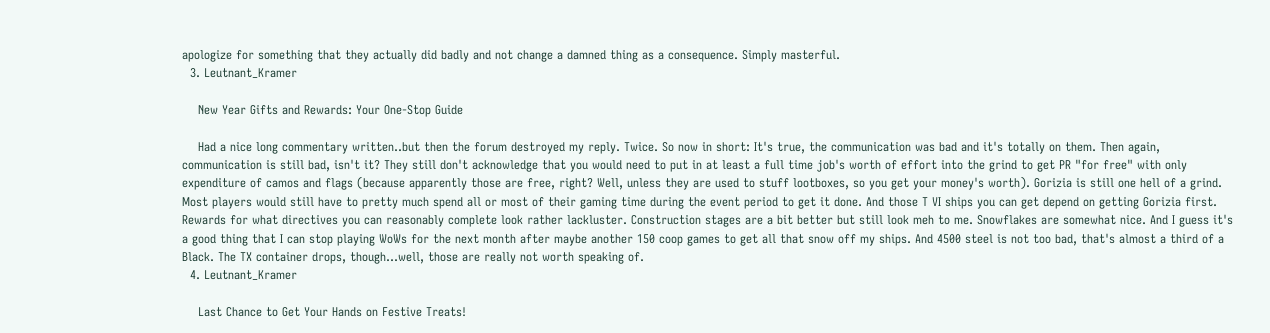apologize for something that they actually did badly and not change a damned thing as a consequence. Simply masterful.
  3. Leutnant_Kramer

    New Year Gifts and Rewards: Your One-Stop Guide

    Had a nice long commentary written..but then the forum destroyed my reply. Twice. So now in short: It's true, the communication was bad and it's totally on them. Then again, communication is still bad, isn't it? They still don't acknowledge that you would need to put in at least a full time job's worth of effort into the grind to get PR "for free" with only expenditure of camos and flags (because apparently those are free, right? Well, unless they are used to stuff lootboxes, so you get your money's worth). Gorizia is still one hell of a grind. Most players would still have to pretty much spend all or most of their gaming time during the event period to get it done. And those T VI ships you can get depend on getting Gorizia first. Rewards for what directives you can reasonably complete look rather lackluster. Construction stages are a bit better but still look meh to me. Snowflakes are somewhat nice. And I guess it's a good thing that I can stop playing WoWs for the next month after maybe another 150 coop games to get all that snow off my ships. And 4500 steel is not too bad, that's almost a third of a Black. The TX container drops, though...well, those are really not worth speaking of.
  4. Leutnant_Kramer

    Last Chance to Get Your Hands on Festive Treats!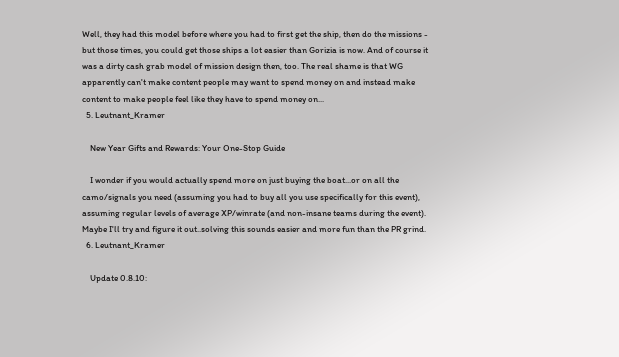Well, they had this model before where you had to first get the ship, then do the missions - but those times, you could get those ships a lot easier than Gorizia is now. And of course it was a dirty cash grab model of mission design then, too. The real shame is that WG apparently can't make content people may want to spend money on and instead make content to make people feel like they have to spend money on...
  5. Leutnant_Kramer

    New Year Gifts and Rewards: Your One-Stop Guide

    I wonder if you would actually spend more on just buying the boat...or on all the camo/signals you need (assuming you had to buy all you use specifically for this event), assuming regular levels of average XP/winrate (and non-insane teams during the event). Maybe I'll try and figure it out..solving this sounds easier and more fun than the PR grind.
  6. Leutnant_Kramer

    Update 0.8.10: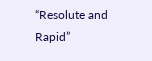“Resolute and Rapid”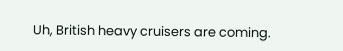Uh, British heavy cruisers are coming.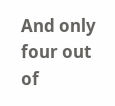And only four out of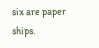six are paper ships.